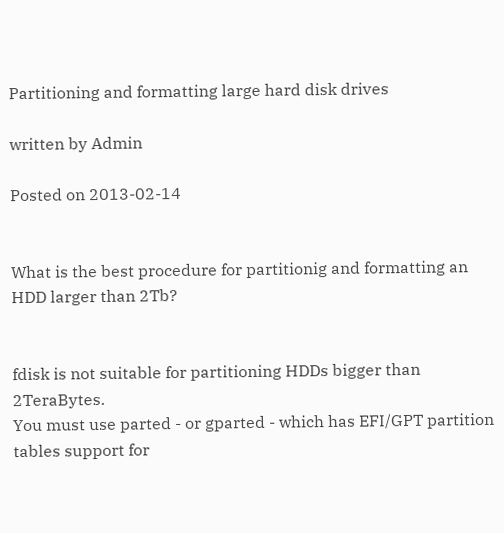Partitioning and formatting large hard disk drives

written by Admin

Posted on 2013-02-14


What is the best procedure for partitionig and formatting an HDD larger than 2Tb?


fdisk is not suitable for partitioning HDDs bigger than 2TeraBytes.
You must use parted - or gparted - which has EFI/GPT partition tables support for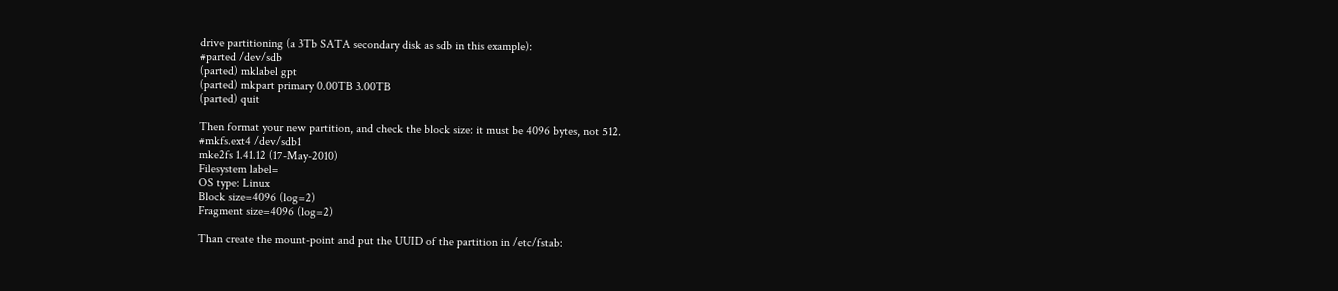drive partitioning (a 3Tb SATA secondary disk as sdb in this example):
#parted /dev/sdb
(parted) mklabel gpt
(parted) mkpart primary 0.00TB 3.00TB
(parted) quit

Then format your new partition, and check the block size: it must be 4096 bytes, not 512.
#mkfs.ext4 /dev/sdb1
mke2fs 1.41.12 (17-May-2010)
Filesystem label=
OS type: Linux
Block size=4096 (log=2)
Fragment size=4096 (log=2)

Than create the mount-point and put the UUID of the partition in /etc/fstab: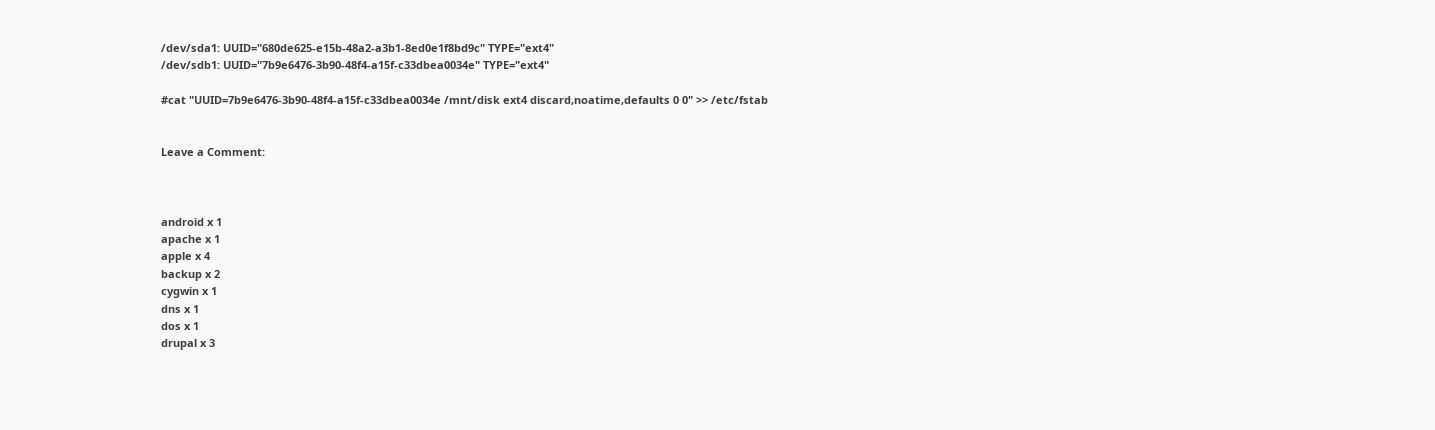/dev/sda1: UUID="680de625-e15b-48a2-a3b1-8ed0e1f8bd9c" TYPE="ext4"
/dev/sdb1: UUID="7b9e6476-3b90-48f4-a15f-c33dbea0034e" TYPE="ext4"

#cat "UUID=7b9e6476-3b90-48f4-a15f-c33dbea0034e /mnt/disk ext4 discard,noatime,defaults 0 0" >> /etc/fstab


Leave a Comment:



android x 1
apache x 1
apple x 4
backup x 2
cygwin x 1
dns x 1
dos x 1
drupal x 3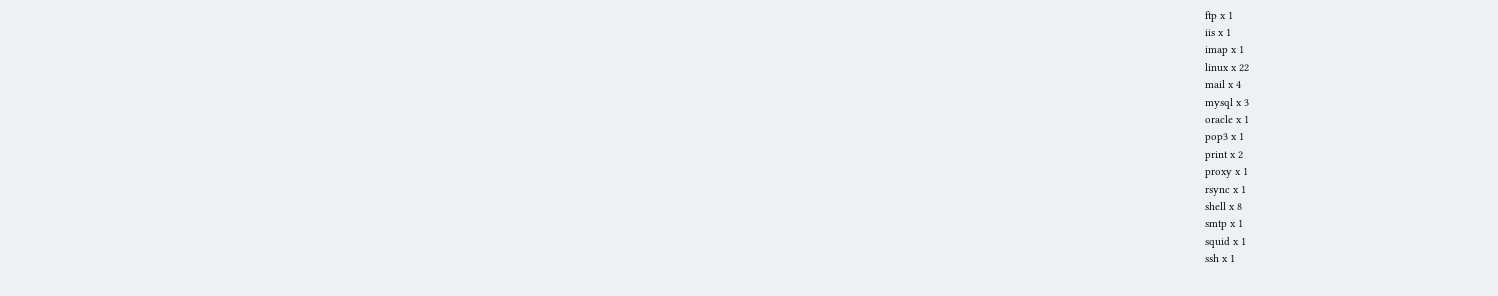ftp x 1
iis x 1
imap x 1
linux x 22
mail x 4
mysql x 3
oracle x 1
pop3 x 1
print x 2
proxy x 1
rsync x 1
shell x 8
smtp x 1
squid x 1
ssh x 1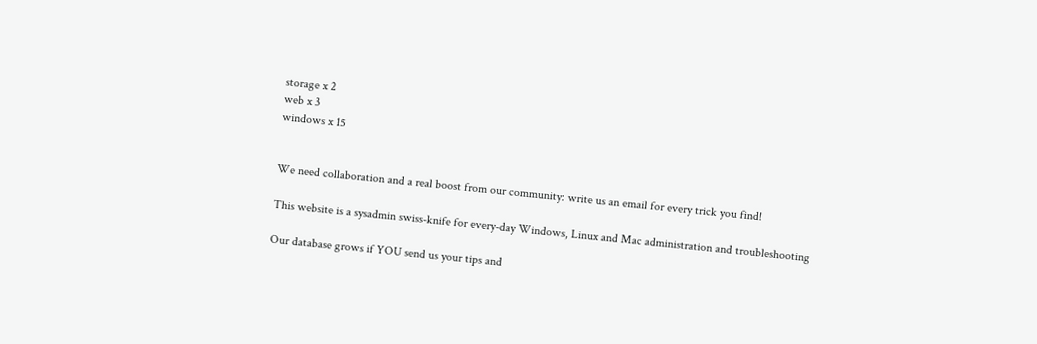storage x 2
web x 3
windows x 15


We need collaboration and a real boost from our community: write us an email for every trick you find!

This website is a sysadmin swiss-knife for every-day Windows, Linux and Mac administration and troubleshooting

Our database grows if YOU send us your tips and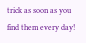trick as soon as you find them every day!